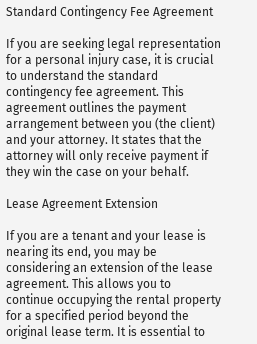Standard Contingency Fee Agreement

If you are seeking legal representation for a personal injury case, it is crucial to understand the standard contingency fee agreement. This agreement outlines the payment arrangement between you (the client) and your attorney. It states that the attorney will only receive payment if they win the case on your behalf.

Lease Agreement Extension

If you are a tenant and your lease is nearing its end, you may be considering an extension of the lease agreement. This allows you to continue occupying the rental property for a specified period beyond the original lease term. It is essential to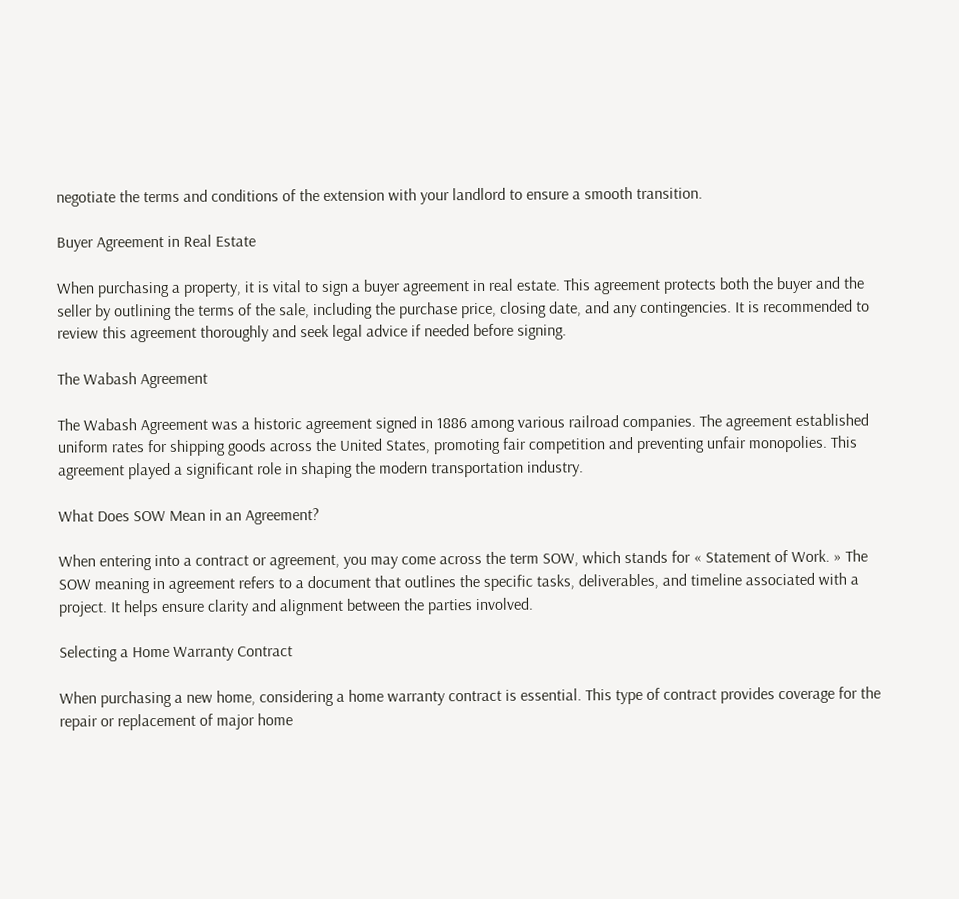negotiate the terms and conditions of the extension with your landlord to ensure a smooth transition.

Buyer Agreement in Real Estate

When purchasing a property, it is vital to sign a buyer agreement in real estate. This agreement protects both the buyer and the seller by outlining the terms of the sale, including the purchase price, closing date, and any contingencies. It is recommended to review this agreement thoroughly and seek legal advice if needed before signing.

The Wabash Agreement

The Wabash Agreement was a historic agreement signed in 1886 among various railroad companies. The agreement established uniform rates for shipping goods across the United States, promoting fair competition and preventing unfair monopolies. This agreement played a significant role in shaping the modern transportation industry.

What Does SOW Mean in an Agreement?

When entering into a contract or agreement, you may come across the term SOW, which stands for « Statement of Work. » The SOW meaning in agreement refers to a document that outlines the specific tasks, deliverables, and timeline associated with a project. It helps ensure clarity and alignment between the parties involved.

Selecting a Home Warranty Contract

When purchasing a new home, considering a home warranty contract is essential. This type of contract provides coverage for the repair or replacement of major home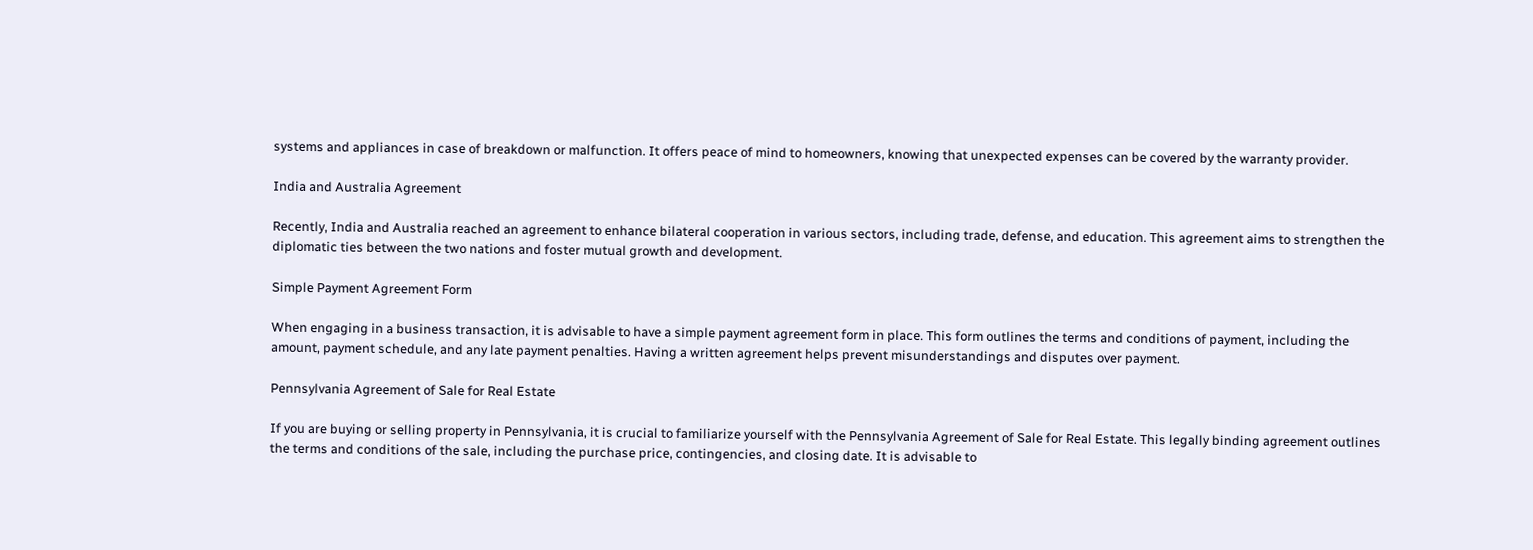systems and appliances in case of breakdown or malfunction. It offers peace of mind to homeowners, knowing that unexpected expenses can be covered by the warranty provider.

India and Australia Agreement

Recently, India and Australia reached an agreement to enhance bilateral cooperation in various sectors, including trade, defense, and education. This agreement aims to strengthen the diplomatic ties between the two nations and foster mutual growth and development.

Simple Payment Agreement Form

When engaging in a business transaction, it is advisable to have a simple payment agreement form in place. This form outlines the terms and conditions of payment, including the amount, payment schedule, and any late payment penalties. Having a written agreement helps prevent misunderstandings and disputes over payment.

Pennsylvania Agreement of Sale for Real Estate

If you are buying or selling property in Pennsylvania, it is crucial to familiarize yourself with the Pennsylvania Agreement of Sale for Real Estate. This legally binding agreement outlines the terms and conditions of the sale, including the purchase price, contingencies, and closing date. It is advisable to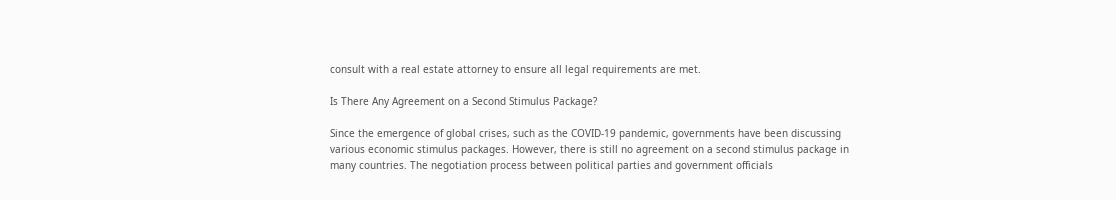consult with a real estate attorney to ensure all legal requirements are met.

Is There Any Agreement on a Second Stimulus Package?

Since the emergence of global crises, such as the COVID-19 pandemic, governments have been discussing various economic stimulus packages. However, there is still no agreement on a second stimulus package in many countries. The negotiation process between political parties and government officials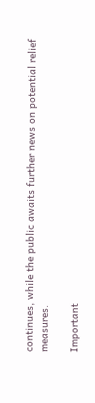continues, while the public awaits further news on potential relief measures.

Important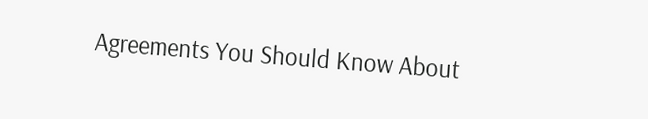Agreements You Should Know About